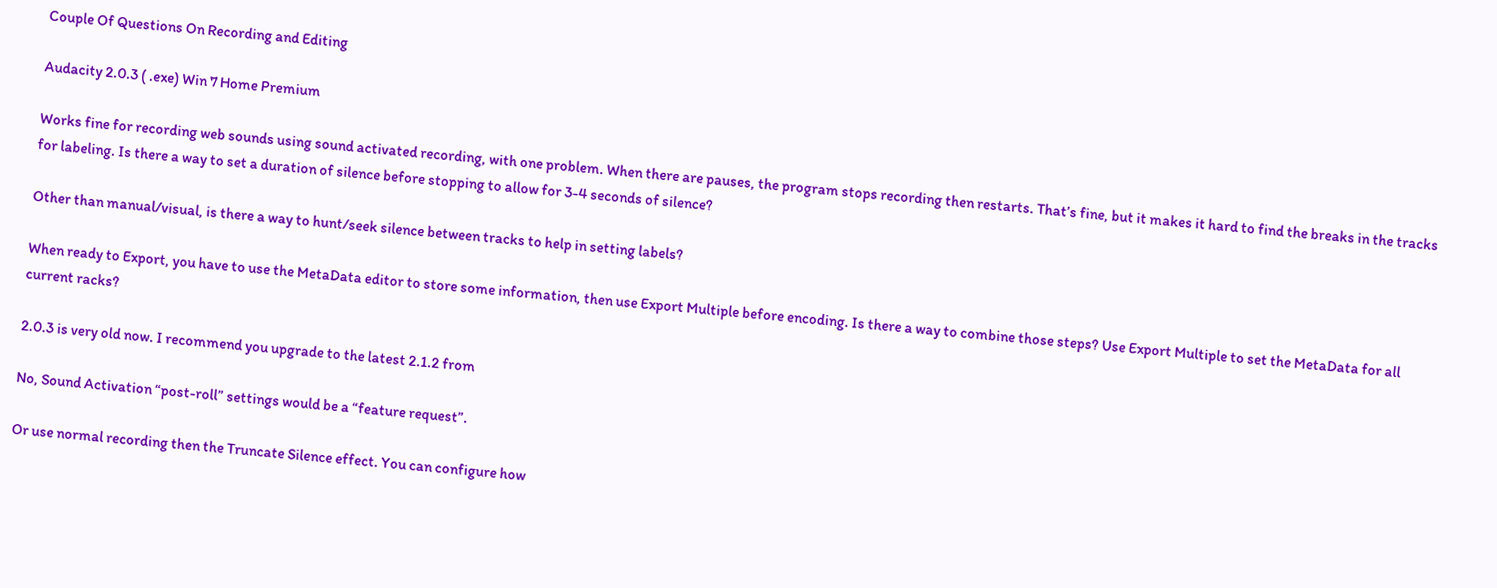Couple Of Questions On Recording and Editing

Audacity 2.0.3 ( .exe) Win 7 Home Premium

Works fine for recording web sounds using sound activated recording, with one problem. When there are pauses, the program stops recording then restarts. That’s fine, but it makes it hard to find the breaks in the tracks for labeling. Is there a way to set a duration of silence before stopping to allow for 3-4 seconds of silence?

Other than manual/visual, is there a way to hunt/seek silence between tracks to help in setting labels?

When ready to Export, you have to use the MetaData editor to store some information, then use Export Multiple before encoding. Is there a way to combine those steps? Use Export Multiple to set the MetaData for all current racks?

2.0.3 is very old now. I recommend you upgrade to the latest 2.1.2 from

No, Sound Activation “post-roll” settings would be a “feature request”.

Or use normal recording then the Truncate Silence effect. You can configure how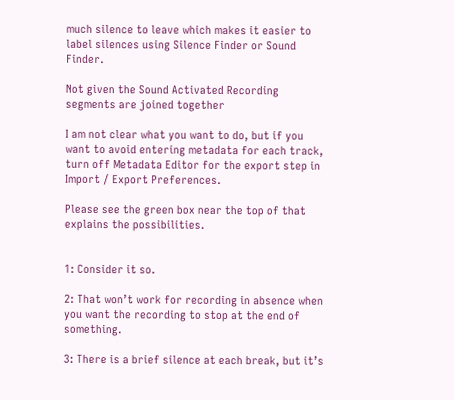much silence to leave which makes it easier to label silences using Silence Finder or Sound Finder.

Not given the Sound Activated Recording segments are joined together

I am not clear what you want to do, but if you want to avoid entering metadata for each track, turn off Metadata Editor for the export step in Import / Export Preferences.

Please see the green box near the top of that explains the possibilities.


1: Consider it so.

2: That won’t work for recording in absence when you want the recording to stop at the end of something.

3: There is a brief silence at each break, but it’s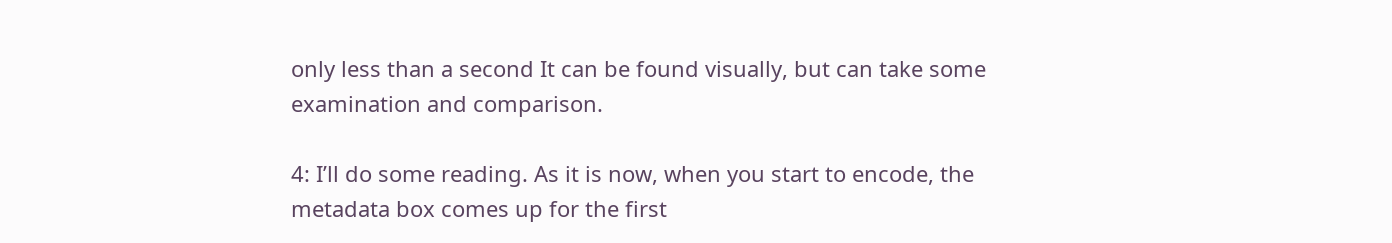only less than a second It can be found visually, but can take some examination and comparison.

4: I’ll do some reading. As it is now, when you start to encode, the metadata box comes up for the first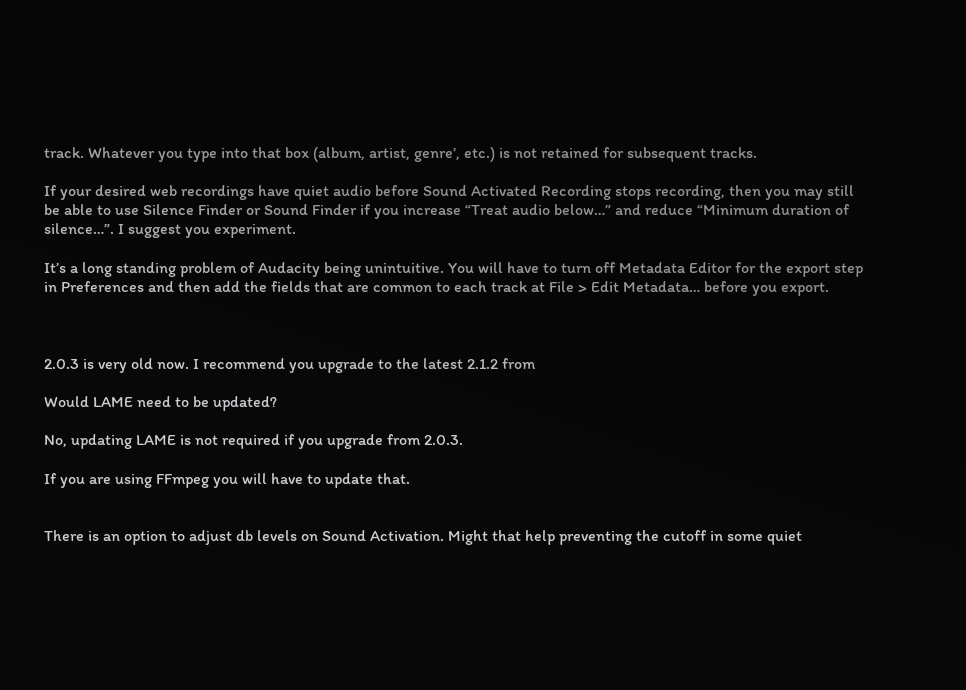track. Whatever you type into that box (album, artist, genre’, etc.) is not retained for subsequent tracks.

If your desired web recordings have quiet audio before Sound Activated Recording stops recording, then you may still be able to use Silence Finder or Sound Finder if you increase “Treat audio below…” and reduce “Minimum duration of silence…”. I suggest you experiment.

It’s a long standing problem of Audacity being unintuitive. You will have to turn off Metadata Editor for the export step in Preferences and then add the fields that are common to each track at File > Edit Metadata… before you export.



2.0.3 is very old now. I recommend you upgrade to the latest 2.1.2 from

Would LAME need to be updated?

No, updating LAME is not required if you upgrade from 2.0.3.

If you are using FFmpeg you will have to update that.


There is an option to adjust db levels on Sound Activation. Might that help preventing the cutoff in some quiet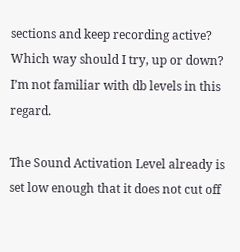sections and keep recording active? Which way should I try, up or down? I’m not familiar with db levels in this regard.

The Sound Activation Level already is set low enough that it does not cut off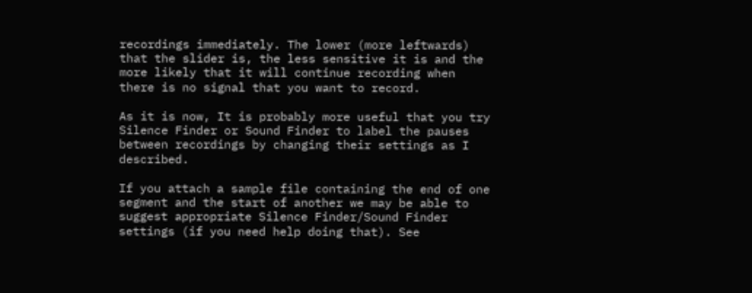recordings immediately. The lower (more leftwards) that the slider is, the less sensitive it is and the more likely that it will continue recording when there is no signal that you want to record.

As it is now, It is probably more useful that you try Silence Finder or Sound Finder to label the pauses between recordings by changing their settings as I described.

If you attach a sample file containing the end of one segment and the start of another we may be able to suggest appropriate Silence Finder/Sound Finder settings (if you need help doing that). See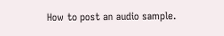How to post an audio sample.